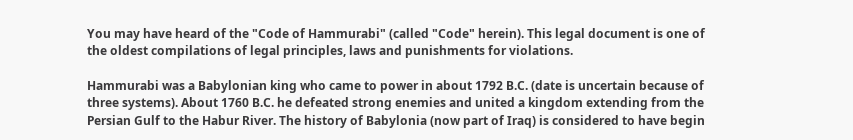You may have heard of the "Code of Hammurabi" (called "Code" herein). This legal document is one of the oldest compilations of legal principles, laws and punishments for violations.

Hammurabi was a Babylonian king who came to power in about 1792 B.C. (date is uncertain because of three systems). About 1760 B.C. he defeated strong enemies and united a kingdom extending from the Persian Gulf to the Habur River. The history of Babylonia (now part of Iraq) is considered to have begin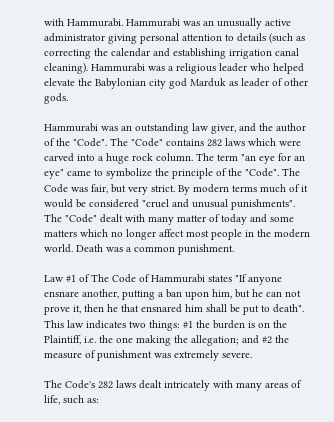with Hammurabi. Hammurabi was an unusually active administrator giving personal attention to details (such as correcting the calendar and establishing irrigation canal cleaning). Hammurabi was a religious leader who helped elevate the Babylonian city god Marduk as leader of other gods.

Hammurabi was an outstanding law giver, and the author of the "Code". The "Code" contains 282 laws which were carved into a huge rock column. The term "an eye for an eye" came to symbolize the principle of the "Code". The Code was fair, but very strict. By modern terms much of it would be considered "cruel and unusual punishments". The "Code" dealt with many matter of today and some matters which no longer affect most people in the modern world. Death was a common punishment.

Law #1 of The Code of Hammurabi states "If anyone ensnare another, putting a ban upon him, but he can not prove it, then he that ensnared him shall be put to death". This law indicates two things: #1 the burden is on the Plaintiff, i.e. the one making the allegation; and #2 the measure of punishment was extremely severe.

The Code's 282 laws dealt intricately with many areas of life, such as: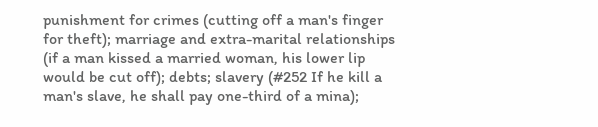punishment for crimes (cutting off a man's finger for theft); marriage and extra-marital relationships (if a man kissed a married woman, his lower lip would be cut off); debts; slavery (#252 If he kill a man's slave, he shall pay one-third of a mina);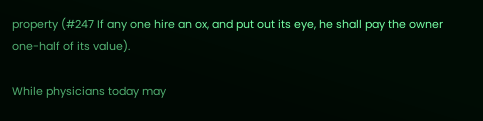property (#247 If any one hire an ox, and put out its eye, he shall pay the owner one-half of its value).

While physicians today may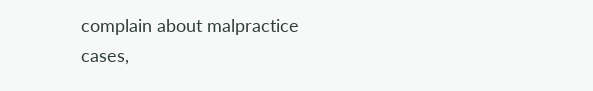complain about malpractice cases,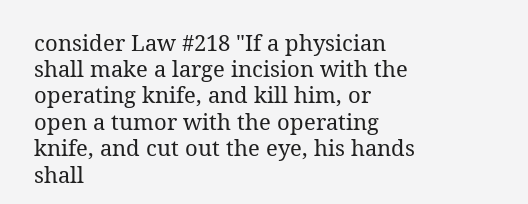consider Law #218 "If a physician shall make a large incision with the operating knife, and kill him, or open a tumor with the operating knife, and cut out the eye, his hands shall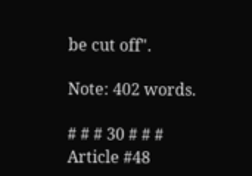be cut off".

Note: 402 words.

# # # 30 # # #
Article #48